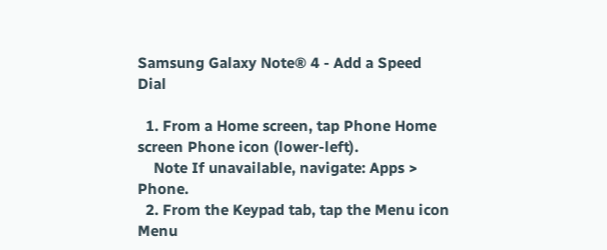Samsung Galaxy Note® 4 - Add a Speed Dial

  1. From a Home screen, tap Phone Home screen Phone icon (lower-left).
    Note If unavailable, navigate: Apps > Phone.
  2. From the Keypad tab, tap the Menu icon Menu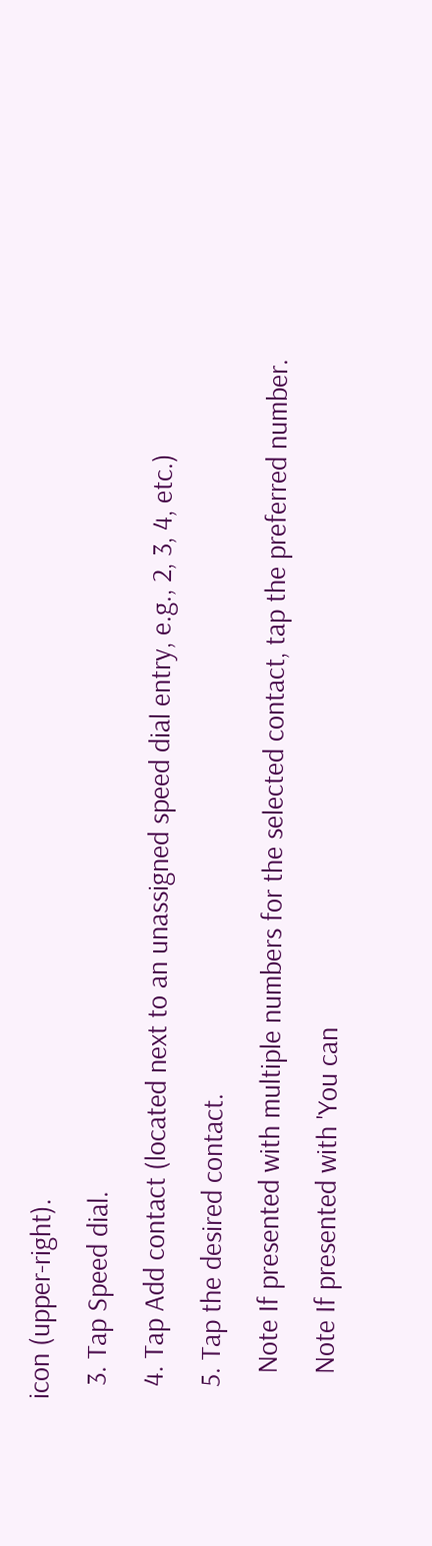icon (upper-right).
  3. Tap Speed dial.
  4. Tap Add contact (located next to an unassigned speed dial entry, e.g., 2, 3, 4, etc.)
  5. Tap the desired contact.
    Note If presented with multiple numbers for the selected contact, tap the preferred number.
    Note If presented with 'You can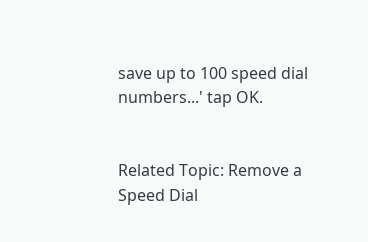save up to 100 speed dial numbers...' tap OK.


Related Topic: Remove a Speed Dial